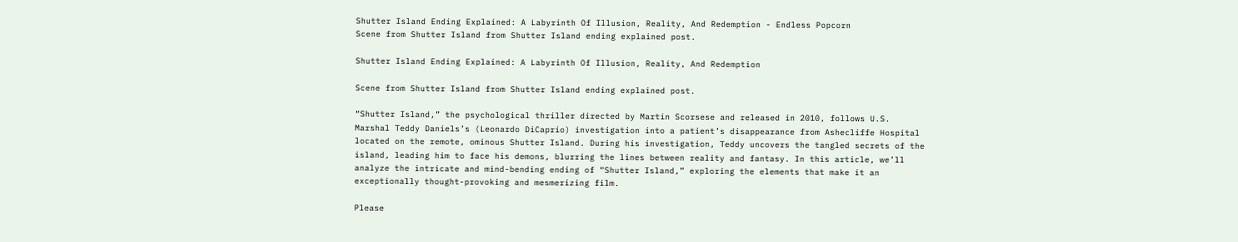Shutter Island Ending Explained: A Labyrinth Of Illusion, Reality, And Redemption - Endless Popcorn
Scene from Shutter Island from Shutter Island ending explained post.

Shutter Island Ending Explained: A Labyrinth Of Illusion, Reality, And Redemption

Scene from Shutter Island from Shutter Island ending explained post.

“Shutter Island,” the psychological thriller directed by Martin Scorsese and released in 2010, follows U.S. Marshal Teddy Daniels’s (Leonardo DiCaprio) investigation into a patient’s disappearance from Ashecliffe Hospital located on the remote, ominous Shutter Island. During his investigation, Teddy uncovers the tangled secrets of the island, leading him to face his demons, blurring the lines between reality and fantasy. In this article, we’ll analyze the intricate and mind-bending ending of “Shutter Island,” exploring the elements that make it an exceptionally thought-provoking and mesmerizing film.

Please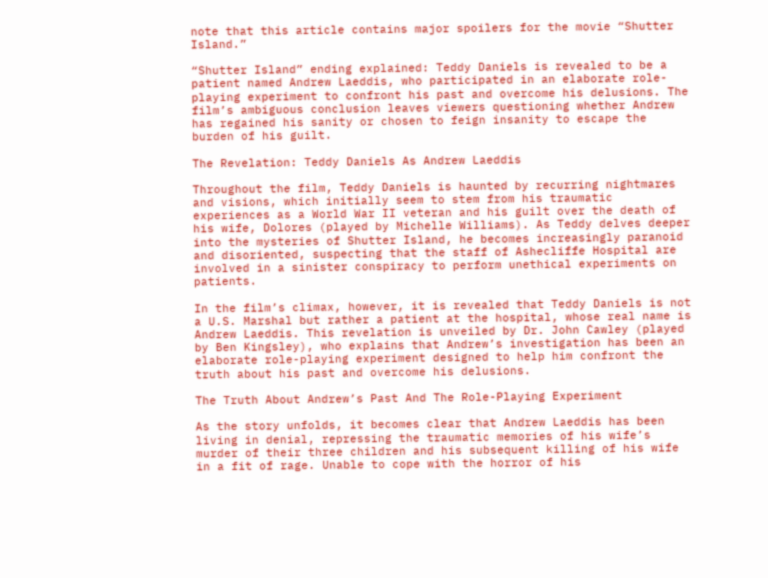note that this article contains major spoilers for the movie “Shutter Island.”

“Shutter Island” ending explained: Teddy Daniels is revealed to be a patient named Andrew Laeddis, who participated in an elaborate role-playing experiment to confront his past and overcome his delusions. The film’s ambiguous conclusion leaves viewers questioning whether Andrew has regained his sanity or chosen to feign insanity to escape the burden of his guilt.

The Revelation: Teddy Daniels As Andrew Laeddis

Throughout the film, Teddy Daniels is haunted by recurring nightmares and visions, which initially seem to stem from his traumatic experiences as a World War II veteran and his guilt over the death of his wife, Dolores (played by Michelle Williams). As Teddy delves deeper into the mysteries of Shutter Island, he becomes increasingly paranoid and disoriented, suspecting that the staff of Ashecliffe Hospital are involved in a sinister conspiracy to perform unethical experiments on patients.

In the film’s climax, however, it is revealed that Teddy Daniels is not a U.S. Marshal but rather a patient at the hospital, whose real name is Andrew Laeddis. This revelation is unveiled by Dr. John Cawley (played by Ben Kingsley), who explains that Andrew’s investigation has been an elaborate role-playing experiment designed to help him confront the truth about his past and overcome his delusions.

The Truth About Andrew’s Past And The Role-Playing Experiment

As the story unfolds, it becomes clear that Andrew Laeddis has been living in denial, repressing the traumatic memories of his wife’s murder of their three children and his subsequent killing of his wife in a fit of rage. Unable to cope with the horror of his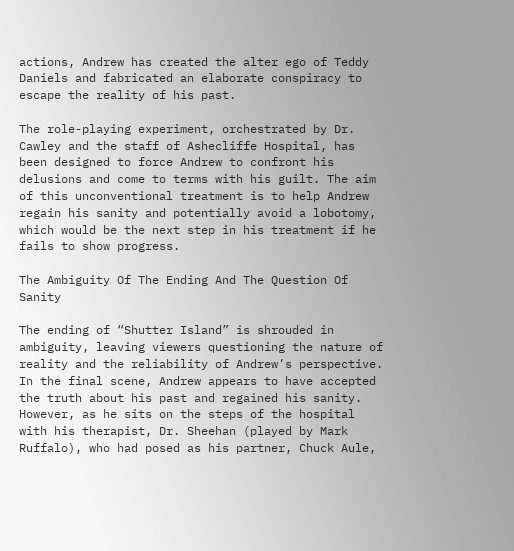actions, Andrew has created the alter ego of Teddy Daniels and fabricated an elaborate conspiracy to escape the reality of his past.

The role-playing experiment, orchestrated by Dr. Cawley and the staff of Ashecliffe Hospital, has been designed to force Andrew to confront his delusions and come to terms with his guilt. The aim of this unconventional treatment is to help Andrew regain his sanity and potentially avoid a lobotomy, which would be the next step in his treatment if he fails to show progress.

The Ambiguity Of The Ending And The Question Of Sanity

The ending of “Shutter Island” is shrouded in ambiguity, leaving viewers questioning the nature of reality and the reliability of Andrew’s perspective. In the final scene, Andrew appears to have accepted the truth about his past and regained his sanity. However, as he sits on the steps of the hospital with his therapist, Dr. Sheehan (played by Mark Ruffalo), who had posed as his partner, Chuck Aule,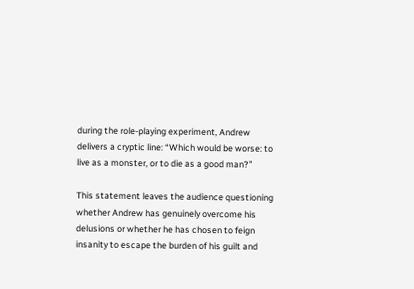during the role-playing experiment, Andrew delivers a cryptic line: “Which would be worse: to live as a monster, or to die as a good man?”

This statement leaves the audience questioning whether Andrew has genuinely overcome his delusions or whether he has chosen to feign insanity to escape the burden of his guilt and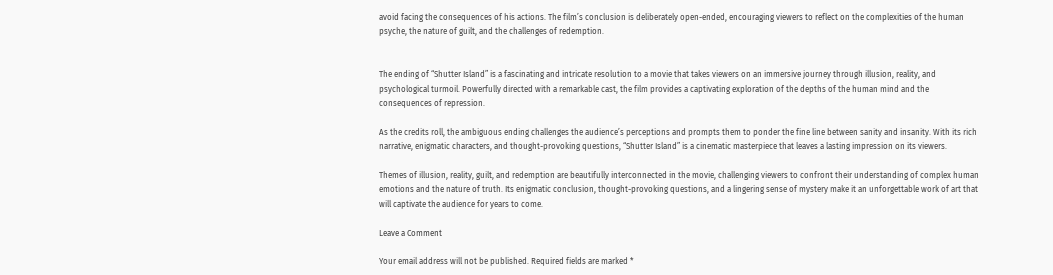avoid facing the consequences of his actions. The film’s conclusion is deliberately open-ended, encouraging viewers to reflect on the complexities of the human psyche, the nature of guilt, and the challenges of redemption.


The ending of “Shutter Island” is a fascinating and intricate resolution to a movie that takes viewers on an immersive journey through illusion, reality, and psychological turmoil. Powerfully directed with a remarkable cast, the film provides a captivating exploration of the depths of the human mind and the consequences of repression.

As the credits roll, the ambiguous ending challenges the audience’s perceptions and prompts them to ponder the fine line between sanity and insanity. With its rich narrative, enigmatic characters, and thought-provoking questions, “Shutter Island” is a cinematic masterpiece that leaves a lasting impression on its viewers.

Themes of illusion, reality, guilt, and redemption are beautifully interconnected in the movie, challenging viewers to confront their understanding of complex human emotions and the nature of truth. Its enigmatic conclusion, thought-provoking questions, and a lingering sense of mystery make it an unforgettable work of art that will captivate the audience for years to come.

Leave a Comment

Your email address will not be published. Required fields are marked *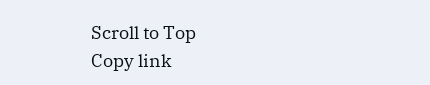Scroll to Top
Copy link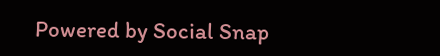Powered by Social Snap